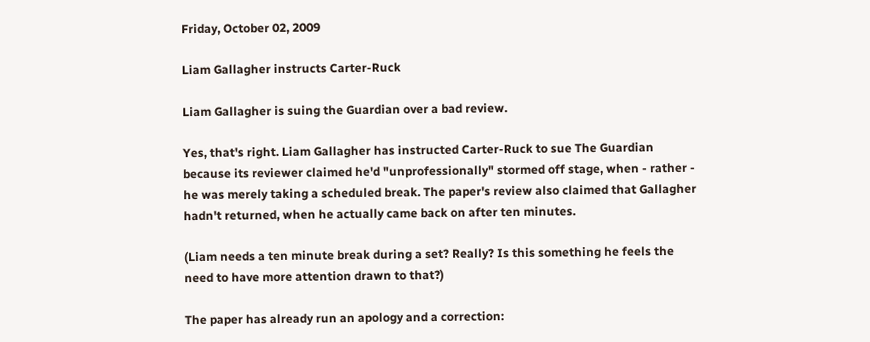Friday, October 02, 2009

Liam Gallagher instructs Carter-Ruck

Liam Gallagher is suing the Guardian over a bad review.

Yes, that's right. Liam Gallagher has instructed Carter-Ruck to sue The Guardian because its reviewer claimed he'd "unprofessionally" stormed off stage, when - rather - he was merely taking a scheduled break. The paper's review also claimed that Gallagher hadn't returned, when he actually came back on after ten minutes.

(Liam needs a ten minute break during a set? Really? Is this something he feels the need to have more attention drawn to that?)

The paper has already run an apology and a correction: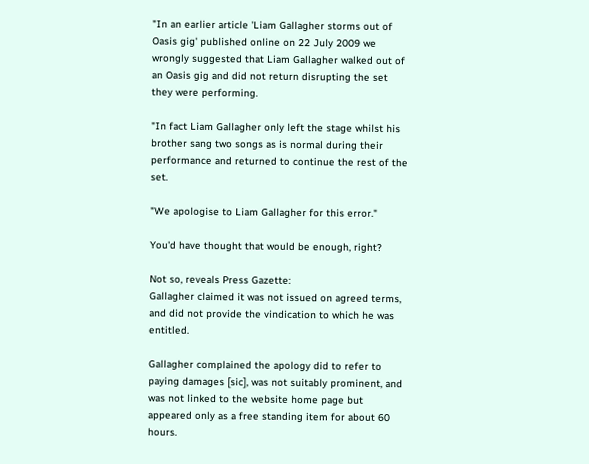"In an earlier article 'Liam Gallagher storms out of Oasis gig' published online on 22 July 2009 we wrongly suggested that Liam Gallagher walked out of an Oasis gig and did not return disrupting the set they were performing.

"In fact Liam Gallagher only left the stage whilst his brother sang two songs as is normal during their performance and returned to continue the rest of the set.

"We apologise to Liam Gallagher for this error."

You'd have thought that would be enough, right?

Not so, reveals Press Gazette:
Gallagher claimed it was not issued on agreed terms, and did not provide the vindication to which he was entitled.

Gallagher complained the apology did to refer to paying damages [sic], was not suitably prominent, and was not linked to the website home page but appeared only as a free standing item for about 60 hours.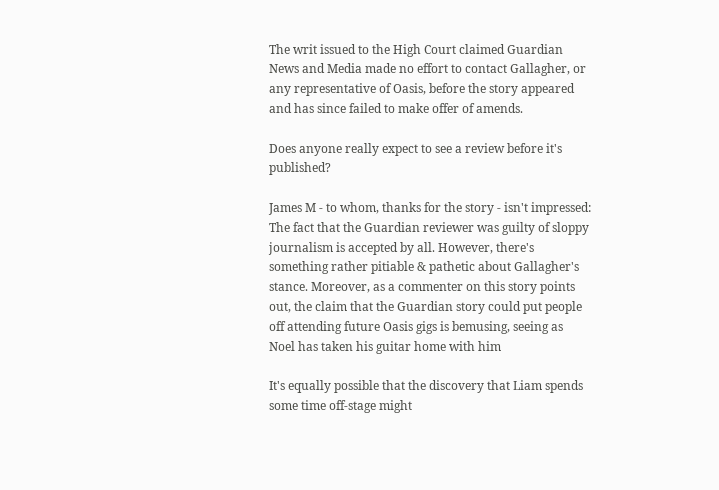The writ issued to the High Court claimed Guardian News and Media made no effort to contact Gallagher, or any representative of Oasis, before the story appeared and has since failed to make offer of amends.

Does anyone really expect to see a review before it's published?

James M - to whom, thanks for the story - isn't impressed:
The fact that the Guardian reviewer was guilty of sloppy journalism is accepted by all. However, there's something rather pitiable & pathetic about Gallagher's stance. Moreover, as a commenter on this story points out, the claim that the Guardian story could put people off attending future Oasis gigs is bemusing, seeing as Noel has taken his guitar home with him

It's equally possible that the discovery that Liam spends some time off-stage might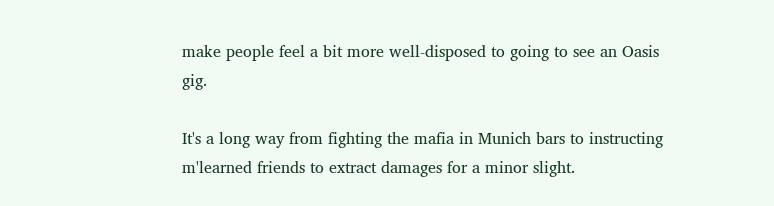make people feel a bit more well-disposed to going to see an Oasis gig.

It's a long way from fighting the mafia in Munich bars to instructing m'learned friends to extract damages for a minor slight.